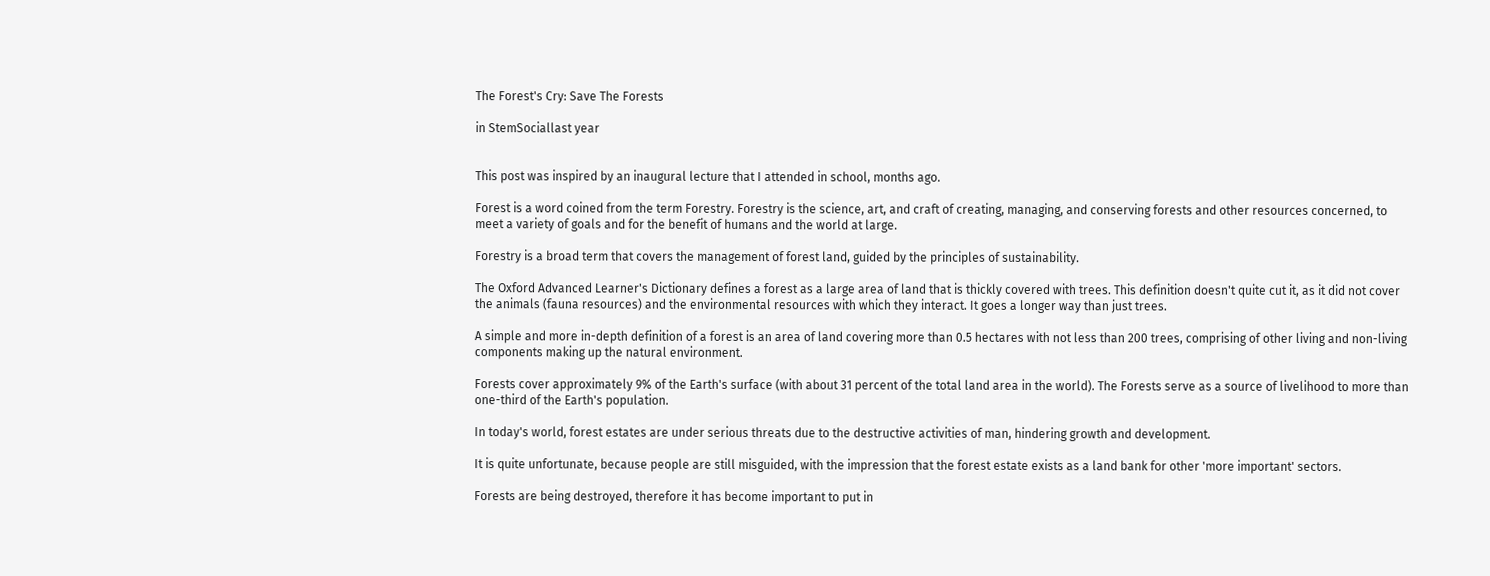The Forest's Cry: Save The Forests

in StemSociallast year


This post was inspired by an inaugural lecture that I attended in school, months ago.

Forest is a word coined from the term Forestry. Forestry is the science, art, and craft of creating, managing, and conserving forests and other resources concerned, to meet a variety of goals and for the benefit of humans and the world at large.

Forestry is a broad term that covers the management of forest land, guided by the principles of sustainability.

The Oxford Advanced Learner's Dictionary defines a forest as a large area of land that is thickly covered with trees. This definition doesn't quite cut it, as it did not cover the animals (fauna resources) and the environmental resources with which they interact. It goes a longer way than just trees.

A simple and more in-depth definition of a forest is an area of land covering more than 0.5 hectares with not less than 200 trees, comprising of other living and non-living components making up the natural environment.

Forests cover approximately 9% of the Earth's surface (with about 31 percent of the total land area in the world). The Forests serve as a source of livelihood to more than one-third of the Earth's population.

In today's world, forest estates are under serious threats due to the destructive activities of man, hindering growth and development.

It is quite unfortunate, because people are still misguided, with the impression that the forest estate exists as a land bank for other 'more important' sectors.

Forests are being destroyed, therefore it has become important to put in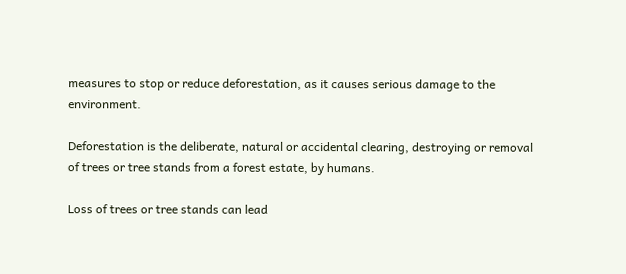measures to stop or reduce deforestation, as it causes serious damage to the environment.

Deforestation is the deliberate, natural or accidental clearing, destroying or removal of trees or tree stands from a forest estate, by humans.

Loss of trees or tree stands can lead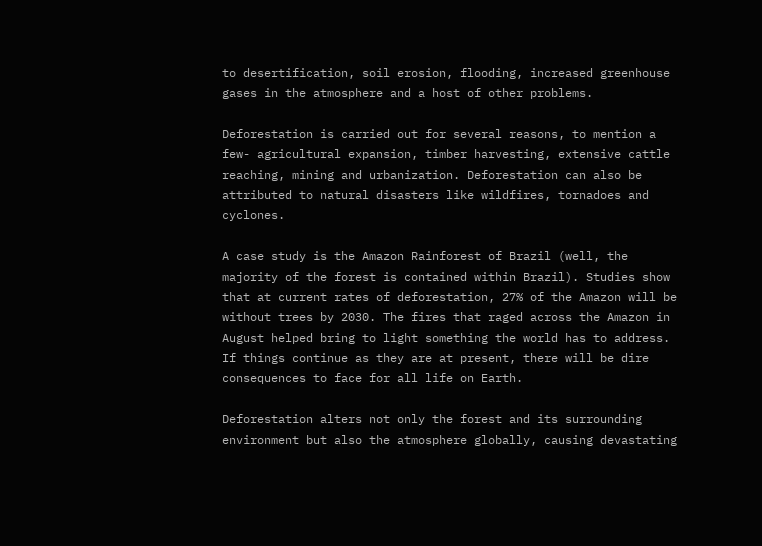to desertification, soil erosion, flooding, increased greenhouse gases in the atmosphere and a host of other problems.

Deforestation is carried out for several reasons, to mention a few- agricultural expansion, timber harvesting, extensive cattle reaching, mining and urbanization. Deforestation can also be attributed to natural disasters like wildfires, tornadoes and cyclones.

A case study is the Amazon Rainforest of Brazil (well, the majority of the forest is contained within Brazil). Studies show that at current rates of deforestation, 27% of the Amazon will be without trees by 2030. The fires that raged across the Amazon in August helped bring to light something the world has to address. If things continue as they are at present, there will be dire consequences to face for all life on Earth.

Deforestation alters not only the forest and its surrounding environment but also the atmosphere globally, causing devastating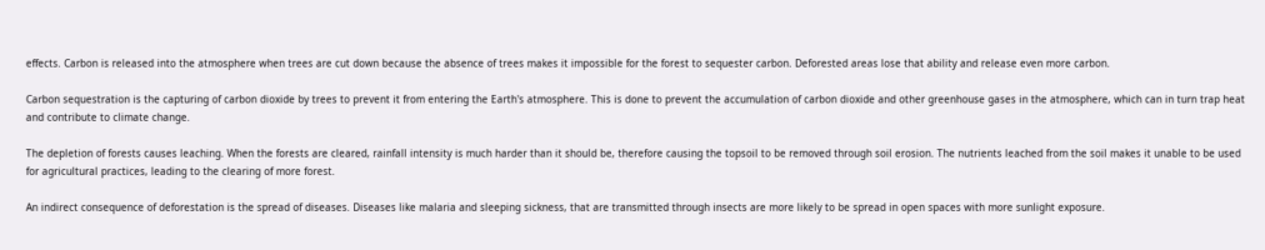effects. Carbon is released into the atmosphere when trees are cut down because the absence of trees makes it impossible for the forest to sequester carbon. Deforested areas lose that ability and release even more carbon.

Carbon sequestration is the capturing of carbon dioxide by trees to prevent it from entering the Earth's atmosphere. This is done to prevent the accumulation of carbon dioxide and other greenhouse gases in the atmosphere, which can in turn trap heat and contribute to climate change.

The depletion of forests causes leaching. When the forests are cleared, rainfall intensity is much harder than it should be, therefore causing the topsoil to be removed through soil erosion. The nutrients leached from the soil makes it unable to be used for agricultural practices, leading to the clearing of more forest.

An indirect consequence of deforestation is the spread of diseases. Diseases like malaria and sleeping sickness, that are transmitted through insects are more likely to be spread in open spaces with more sunlight exposure.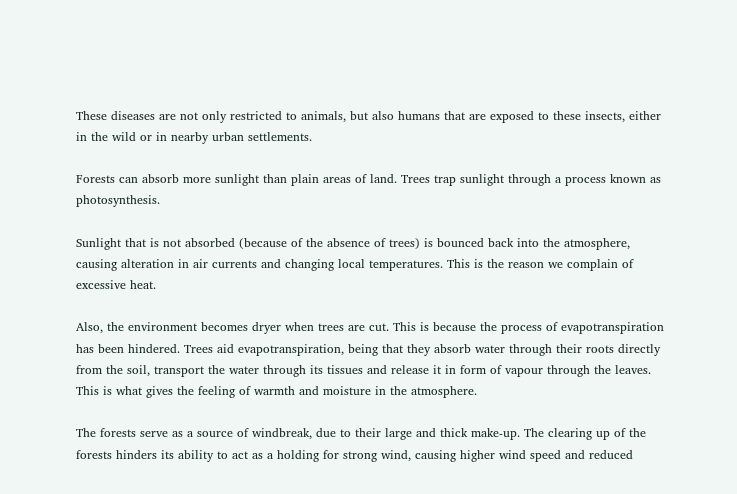These diseases are not only restricted to animals, but also humans that are exposed to these insects, either in the wild or in nearby urban settlements.

Forests can absorb more sunlight than plain areas of land. Trees trap sunlight through a process known as photosynthesis.

Sunlight that is not absorbed (because of the absence of trees) is bounced back into the atmosphere, causing alteration in air currents and changing local temperatures. This is the reason we complain of excessive heat.

Also, the environment becomes dryer when trees are cut. This is because the process of evapotranspiration has been hindered. Trees aid evapotranspiration, being that they absorb water through their roots directly from the soil, transport the water through its tissues and release it in form of vapour through the leaves. This is what gives the feeling of warmth and moisture in the atmosphere.

The forests serve as a source of windbreak, due to their large and thick make-up. The clearing up of the forests hinders its ability to act as a holding for strong wind, causing higher wind speed and reduced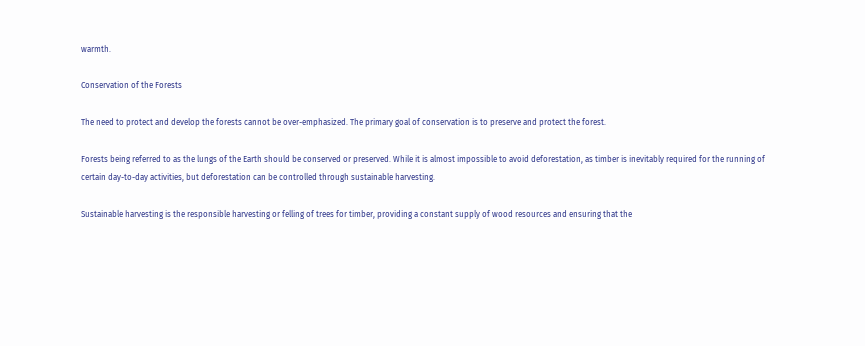warmth.

Conservation of the Forests

The need to protect and develop the forests cannot be over-emphasized. The primary goal of conservation is to preserve and protect the forest.

Forests being referred to as the lungs of the Earth should be conserved or preserved. While it is almost impossible to avoid deforestation, as timber is inevitably required for the running of certain day-to-day activities, but deforestation can be controlled through sustainable harvesting.

Sustainable harvesting is the responsible harvesting or felling of trees for timber, providing a constant supply of wood resources and ensuring that the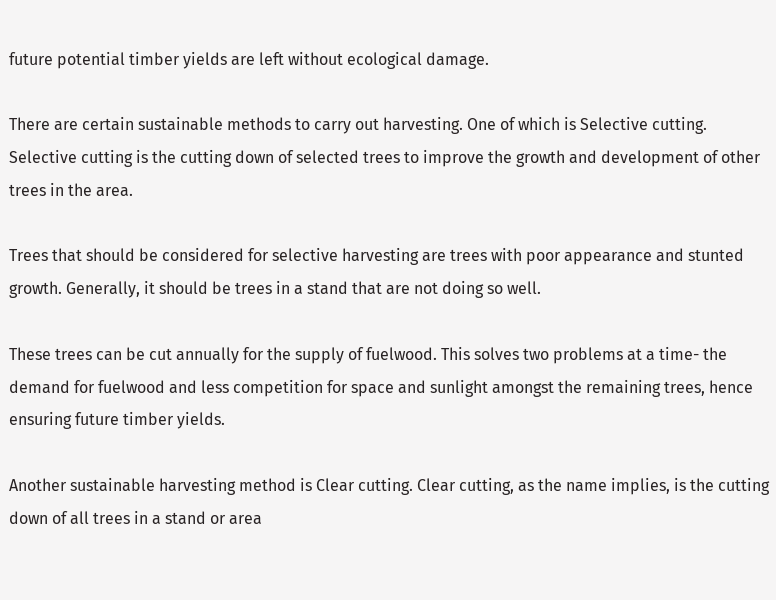future potential timber yields are left without ecological damage.

There are certain sustainable methods to carry out harvesting. One of which is Selective cutting. Selective cutting is the cutting down of selected trees to improve the growth and development of other trees in the area.

Trees that should be considered for selective harvesting are trees with poor appearance and stunted growth. Generally, it should be trees in a stand that are not doing so well.

These trees can be cut annually for the supply of fuelwood. This solves two problems at a time- the demand for fuelwood and less competition for space and sunlight amongst the remaining trees, hence ensuring future timber yields.

Another sustainable harvesting method is Clear cutting. Clear cutting, as the name implies, is the cutting down of all trees in a stand or area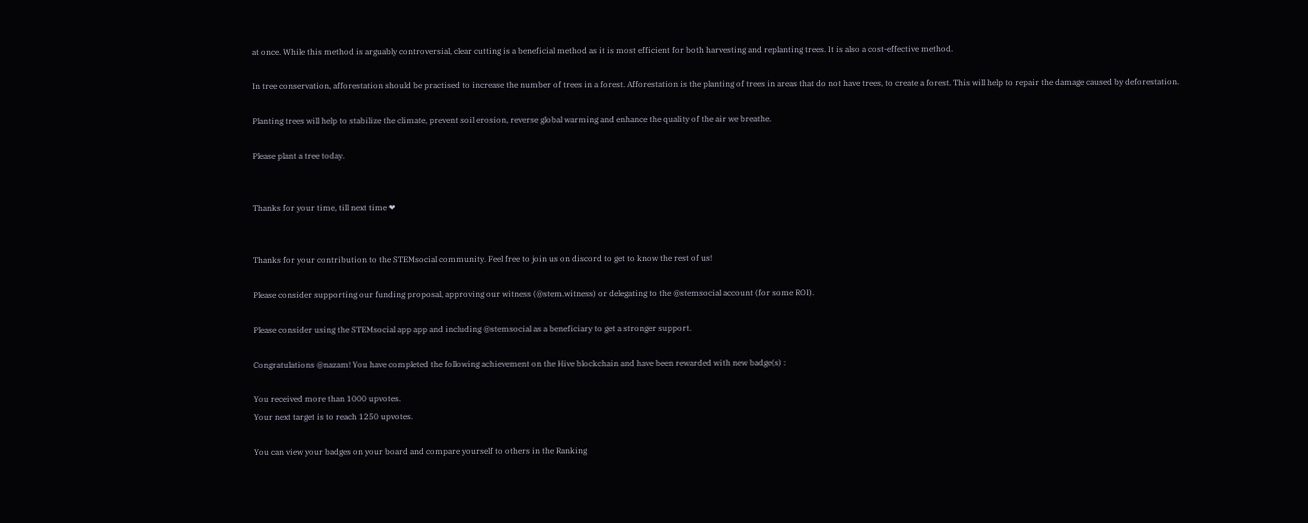at once. While this method is arguably controversial, clear cutting is a beneficial method as it is most efficient for both harvesting and replanting trees. It is also a cost-effective method.

In tree conservation, afforestation should be practised to increase the number of trees in a forest. Afforestation is the planting of trees in areas that do not have trees, to create a forest. This will help to repair the damage caused by deforestation.

Planting trees will help to stabilize the climate, prevent soil erosion, reverse global warming and enhance the quality of the air we breathe.

Please plant a tree today.


Thanks for your time, till next time ❤


Thanks for your contribution to the STEMsocial community. Feel free to join us on discord to get to know the rest of us!

Please consider supporting our funding proposal, approving our witness (@stem.witness) or delegating to the @stemsocial account (for some ROI).

Please consider using the STEMsocial app app and including @stemsocial as a beneficiary to get a stronger support.

Congratulations @nazam! You have completed the following achievement on the Hive blockchain and have been rewarded with new badge(s) :

You received more than 1000 upvotes.
Your next target is to reach 1250 upvotes.

You can view your badges on your board and compare yourself to others in the Ranking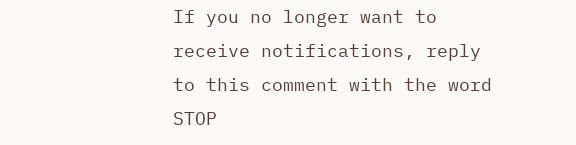If you no longer want to receive notifications, reply to this comment with the word STOP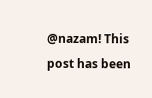@nazam! This post has been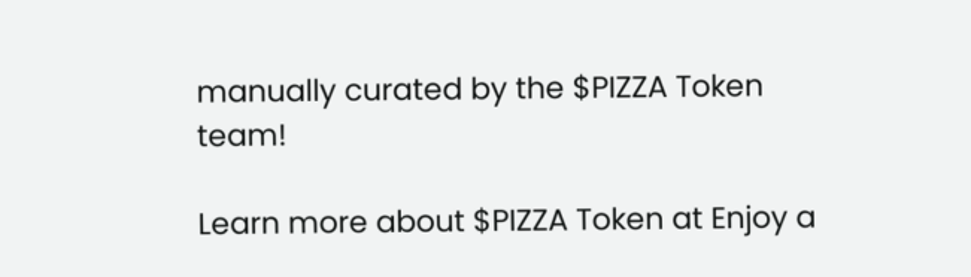manually curated by the $PIZZA Token team!

Learn more about $PIZZA Token at Enjoy a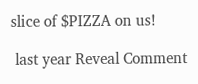slice of $PIZZA on us!

 last year Reveal Comment